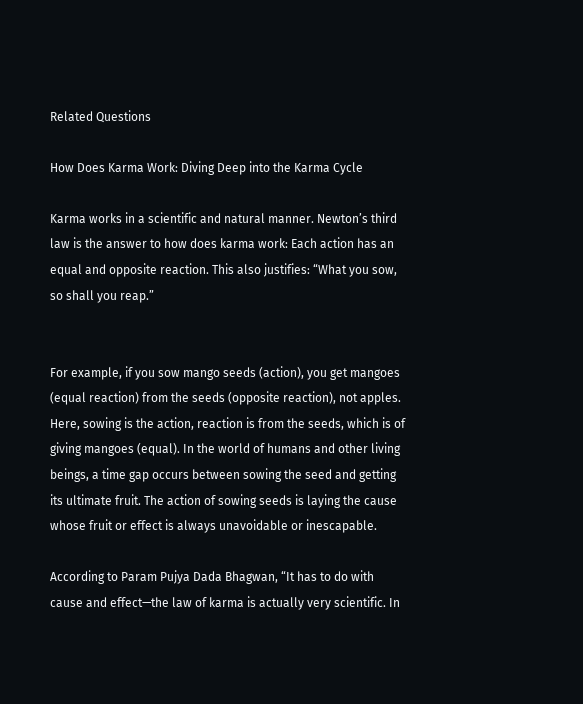Related Questions

How Does Karma Work: Diving Deep into the Karma Cycle

Karma works in a scientific and natural manner. Newton’s third law is the answer to how does karma work: Each action has an equal and opposite reaction. This also justifies: “What you sow, so shall you reap.”


For example, if you sow mango seeds (action), you get mangoes (equal reaction) from the seeds (opposite reaction), not apples. Here, sowing is the action, reaction is from the seeds, which is of giving mangoes (equal). In the world of humans and other living beings, a time gap occurs between sowing the seed and getting its ultimate fruit. The action of sowing seeds is laying the cause whose fruit or effect is always unavoidable or inescapable.

According to Param Pujya Dada Bhagwan, “It has to do with cause and effect—the law of karma is actually very scientific. In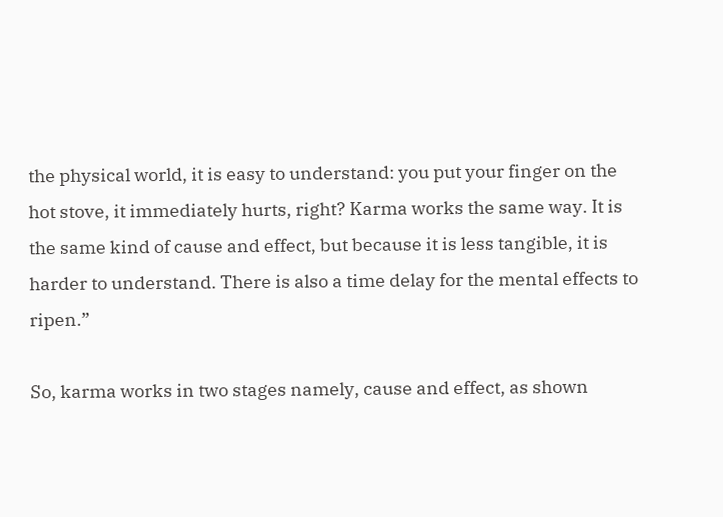the physical world, it is easy to understand: you put your finger on the hot stove, it immediately hurts, right? Karma works the same way. It is the same kind of cause and effect, but because it is less tangible, it is harder to understand. There is also a time delay for the mental effects to ripen.”

So, karma works in two stages namely, cause and effect, as shown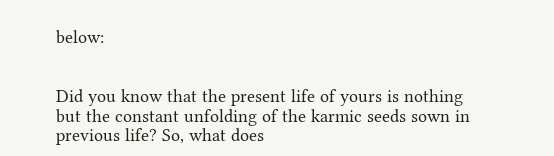below:


Did you know that the present life of yours is nothing but the constant unfolding of the karmic seeds sown in previous life? So, what does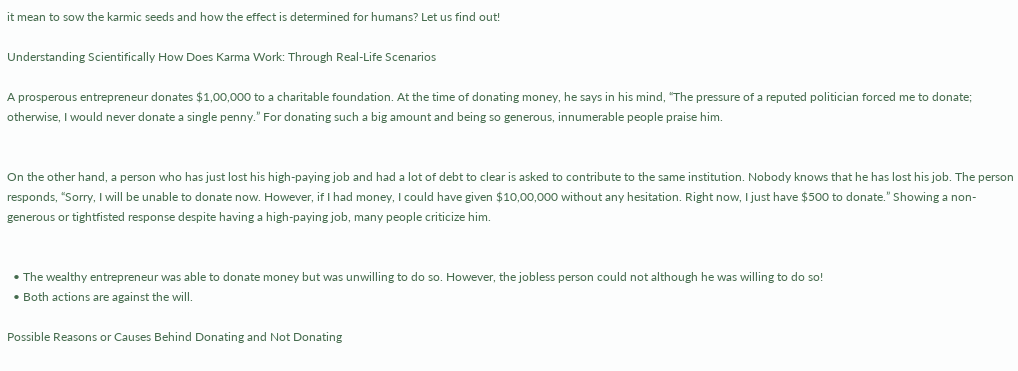it mean to sow the karmic seeds and how the effect is determined for humans? Let us find out!

Understanding Scientifically How Does Karma Work: Through Real-Life Scenarios

A prosperous entrepreneur donates $1,00,000 to a charitable foundation. At the time of donating money, he says in his mind, “The pressure of a reputed politician forced me to donate; otherwise, I would never donate a single penny.” For donating such a big amount and being so generous, innumerable people praise him.


On the other hand, a person who has just lost his high-paying job and had a lot of debt to clear is asked to contribute to the same institution. Nobody knows that he has lost his job. The person responds, “Sorry, I will be unable to donate now. However, if I had money, I could have given $10,00,000 without any hesitation. Right now, I just have $500 to donate.” Showing a non-generous or tightfisted response despite having a high-paying job, many people criticize him.


  • The wealthy entrepreneur was able to donate money but was unwilling to do so. However, the jobless person could not although he was willing to do so!
  • Both actions are against the will.

Possible Reasons or Causes Behind Donating and Not Donating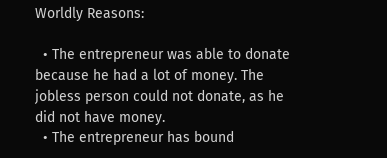Worldly Reasons:

  • The entrepreneur was able to donate because he had a lot of money. The jobless person could not donate, as he did not have money.
  • The entrepreneur has bound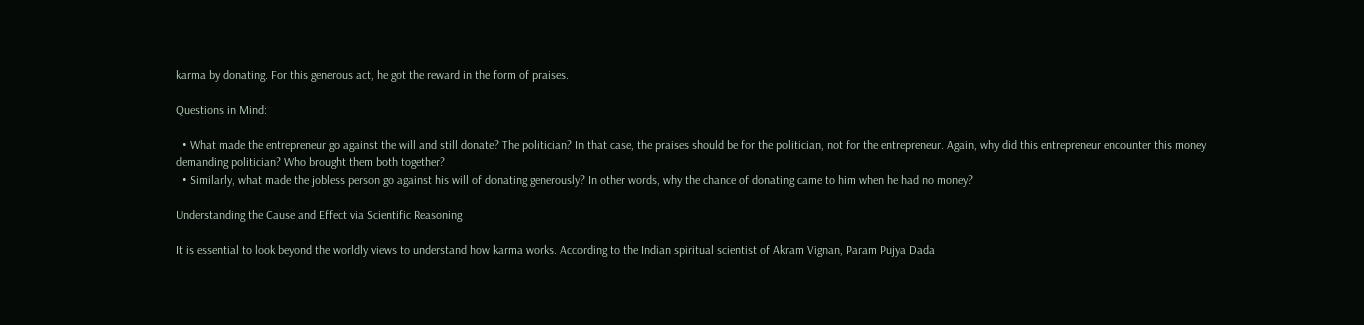karma by donating. For this generous act, he got the reward in the form of praises.

Questions in Mind:

  • What made the entrepreneur go against the will and still donate? The politician? In that case, the praises should be for the politician, not for the entrepreneur. Again, why did this entrepreneur encounter this money demanding politician? Who brought them both together?
  • Similarly, what made the jobless person go against his will of donating generously? In other words, why the chance of donating came to him when he had no money?

Understanding the Cause and Effect via Scientific Reasoning

It is essential to look beyond the worldly views to understand how karma works. According to the Indian spiritual scientist of Akram Vignan, Param Pujya Dada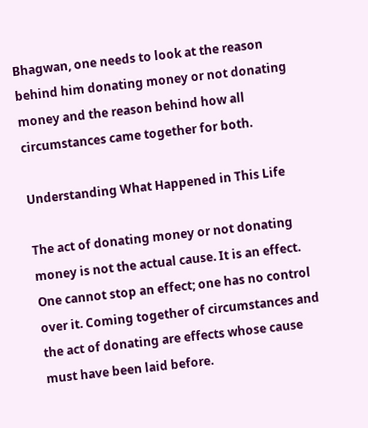Bhagwan, one needs to look at the reason behind him donating money or not donating money and the reason behind how all circumstances came together for both.

Understanding What Happened in This Life

The act of donating money or not donating money is not the actual cause. It is an effect. One cannot stop an effect; one has no control over it. Coming together of circumstances and the act of donating are effects whose cause must have been laid before.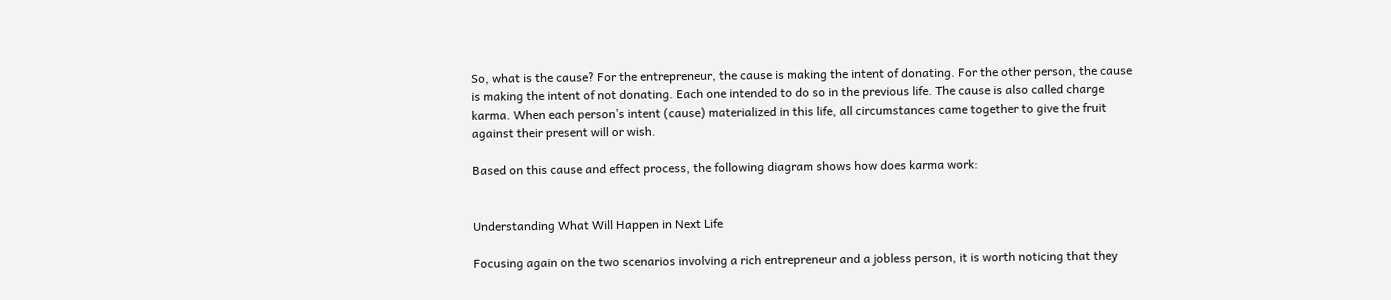So, what is the cause? For the entrepreneur, the cause is making the intent of donating. For the other person, the cause is making the intent of not donating. Each one intended to do so in the previous life. The cause is also called charge karma. When each person’s intent (cause) materialized in this life, all circumstances came together to give the fruit against their present will or wish.

Based on this cause and effect process, the following diagram shows how does karma work:


Understanding What Will Happen in Next Life

Focusing again on the two scenarios involving a rich entrepreneur and a jobless person, it is worth noticing that they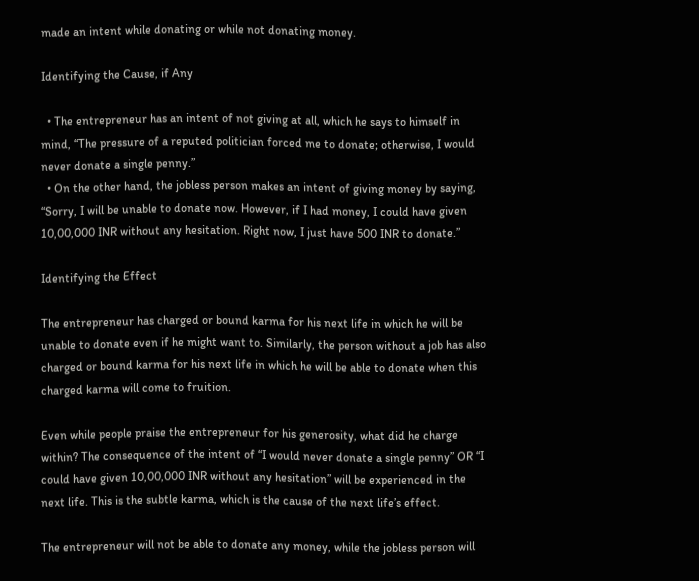made an intent while donating or while not donating money.

Identifying the Cause, if Any

  • The entrepreneur has an intent of not giving at all, which he says to himself in mind, “The pressure of a reputed politician forced me to donate; otherwise, I would never donate a single penny.”
  • On the other hand, the jobless person makes an intent of giving money by saying, “Sorry, I will be unable to donate now. However, if I had money, I could have given 10,00,000 INR without any hesitation. Right now, I just have 500 INR to donate.”

Identifying the Effect

The entrepreneur has charged or bound karma for his next life in which he will be unable to donate even if he might want to. Similarly, the person without a job has also charged or bound karma for his next life in which he will be able to donate when this charged karma will come to fruition.

Even while people praise the entrepreneur for his generosity, what did he charge within? The consequence of the intent of “I would never donate a single penny” OR “I could have given 10,00,000 INR without any hesitation” will be experienced in the next life. This is the subtle karma, which is the cause of the next life’s effect.

The entrepreneur will not be able to donate any money, while the jobless person will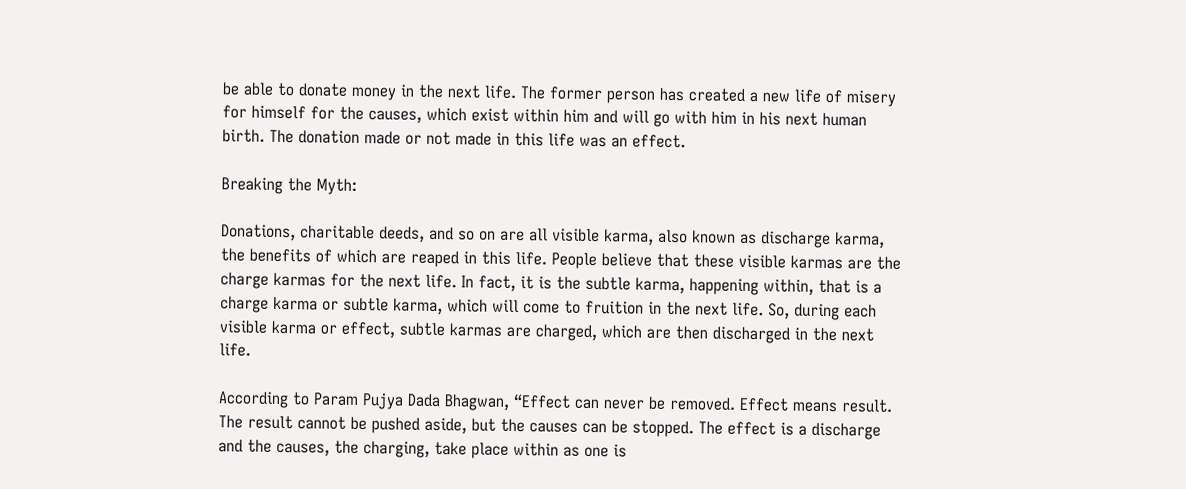be able to donate money in the next life. The former person has created a new life of misery for himself for the causes, which exist within him and will go with him in his next human birth. The donation made or not made in this life was an effect.

Breaking the Myth:

Donations, charitable deeds, and so on are all visible karma, also known as discharge karma, the benefits of which are reaped in this life. People believe that these visible karmas are the charge karmas for the next life. In fact, it is the subtle karma, happening within, that is a charge karma or subtle karma, which will come to fruition in the next life. So, during each visible karma or effect, subtle karmas are charged, which are then discharged in the next life.

According to Param Pujya Dada Bhagwan, “Effect can never be removed. Effect means result. The result cannot be pushed aside, but the causes can be stopped. The effect is a discharge and the causes, the charging, take place within as one is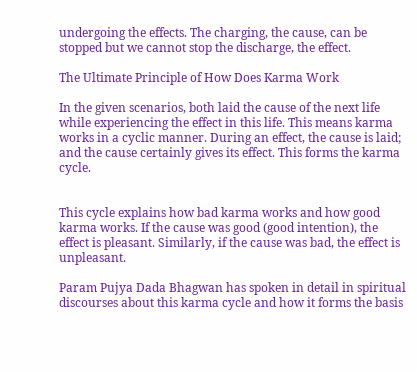undergoing the effects. The charging, the cause, can be stopped but we cannot stop the discharge, the effect.

The Ultimate Principle of How Does Karma Work

In the given scenarios, both laid the cause of the next life while experiencing the effect in this life. This means karma works in a cyclic manner. During an effect, the cause is laid; and the cause certainly gives its effect. This forms the karma cycle.


This cycle explains how bad karma works and how good karma works. If the cause was good (good intention), the effect is pleasant. Similarly, if the cause was bad, the effect is unpleasant.

Param Pujya Dada Bhagwan has spoken in detail in spiritual discourses about this karma cycle and how it forms the basis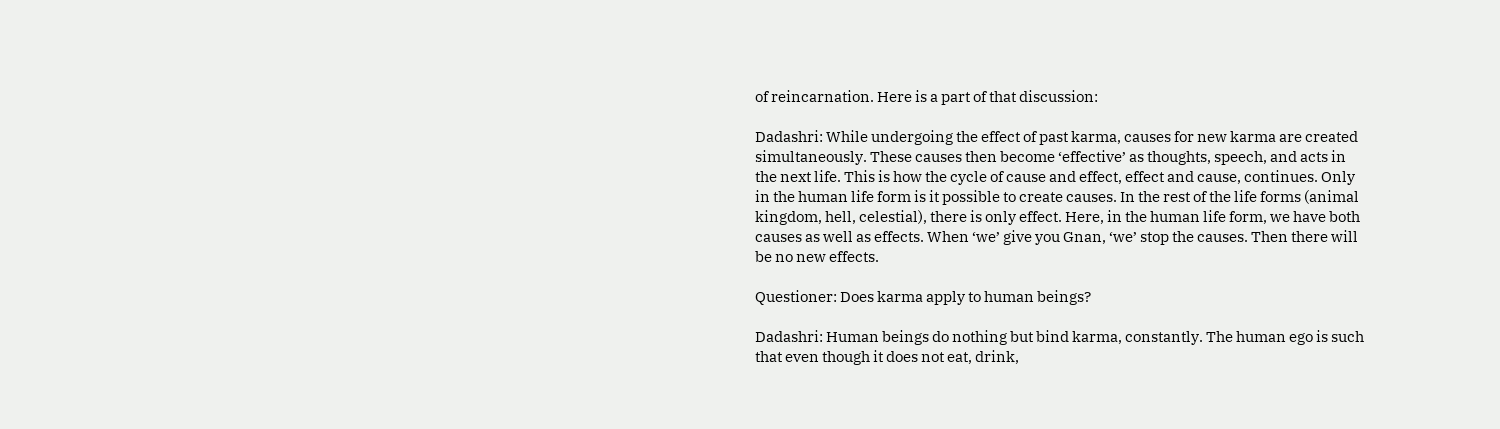of reincarnation. Here is a part of that discussion:

Dadashri: While undergoing the effect of past karma, causes for new karma are created simultaneously. These causes then become ‘effective’ as thoughts, speech, and acts in the next life. This is how the cycle of cause and effect, effect and cause, continues. Only in the human life form is it possible to create causes. In the rest of the life forms (animal kingdom, hell, celestial), there is only effect. Here, in the human life form, we have both causes as well as effects. When ‘we’ give you Gnan, ‘we’ stop the causes. Then there will be no new effects.

Questioner: Does karma apply to human beings?

Dadashri: Human beings do nothing but bind karma, constantly. The human ego is such that even though it does not eat, drink,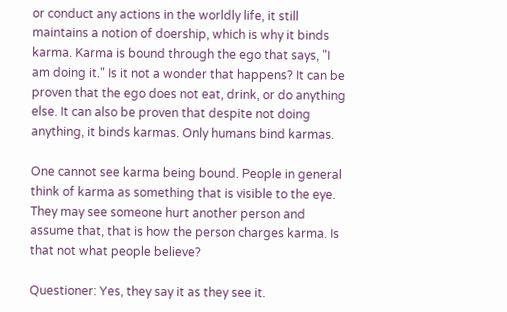or conduct any actions in the worldly life, it still maintains a notion of doership, which is why it binds karma. Karma is bound through the ego that says, "I am doing it." Is it not a wonder that happens? It can be proven that the ego does not eat, drink, or do anything else. It can also be proven that despite not doing anything, it binds karmas. Only humans bind karmas.

One cannot see karma being bound. People in general think of karma as something that is visible to the eye. They may see someone hurt another person and assume that, that is how the person charges karma. Is that not what people believe?

Questioner: Yes, they say it as they see it.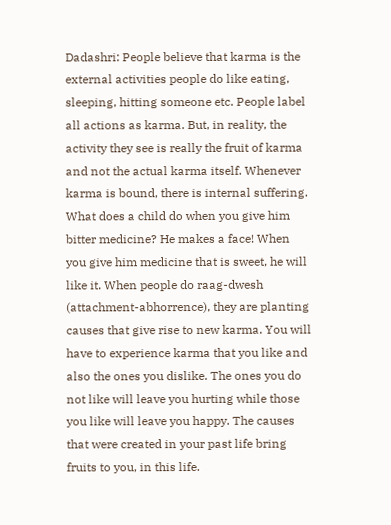Dadashri: People believe that karma is the external activities people do like eating, sleeping, hitting someone etc. People label all actions as karma. But, in reality, the activity they see is really the fruit of karma and not the actual karma itself. Whenever karma is bound, there is internal suffering. What does a child do when you give him bitter medicine? He makes a face! When you give him medicine that is sweet, he will like it. When people do raag-dwesh (attachment-abhorrence), they are planting causes that give rise to new karma. You will have to experience karma that you like and also the ones you dislike. The ones you do not like will leave you hurting while those you like will leave you happy. The causes that were created in your past life bring fruits to you, in this life.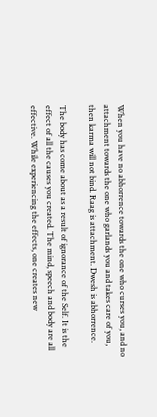When you have no abhorrence towards the one who curses you, and no attachment towards the one who garlands you and takes care of you, then karma will not bind. Raag is attachment. Dwesh is abhorrence.

The body has come about as a result of ignorance of the Self. It is the effect of all the causes you created. The mind, speech and body are all effective. While experiencing the effects, one creates new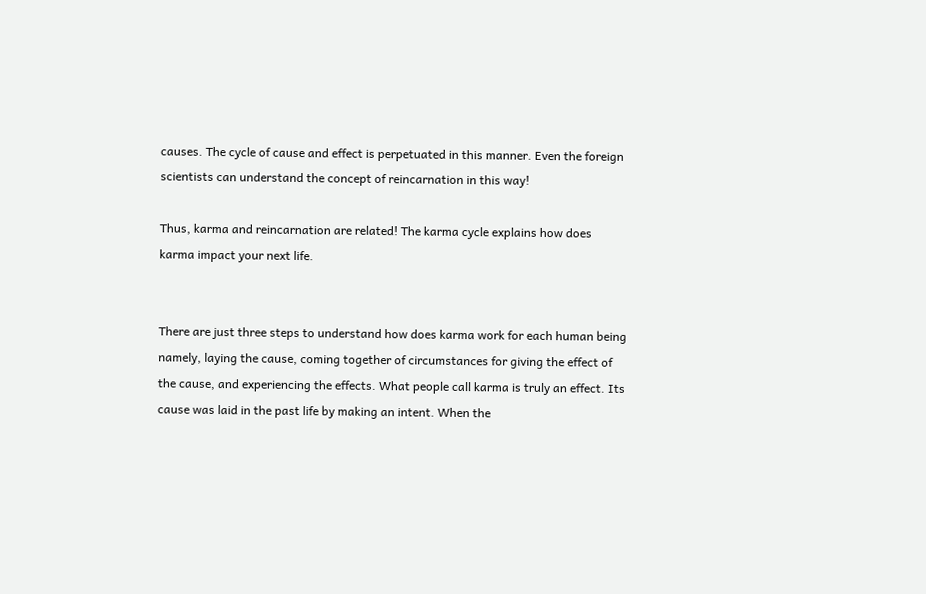causes. The cycle of cause and effect is perpetuated in this manner. Even the foreign scientists can understand the concept of reincarnation in this way!

Thus, karma and reincarnation are related! The karma cycle explains how does karma impact your next life.


There are just three steps to understand how does karma work for each human being namely, laying the cause, coming together of circumstances for giving the effect of the cause, and experiencing the effects. What people call karma is truly an effect. Its cause was laid in the past life by making an intent. When the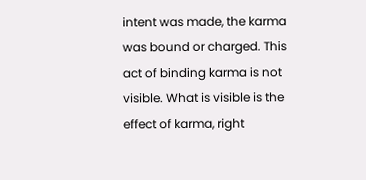intent was made, the karma was bound or charged. This act of binding karma is not visible. What is visible is the effect of karma, right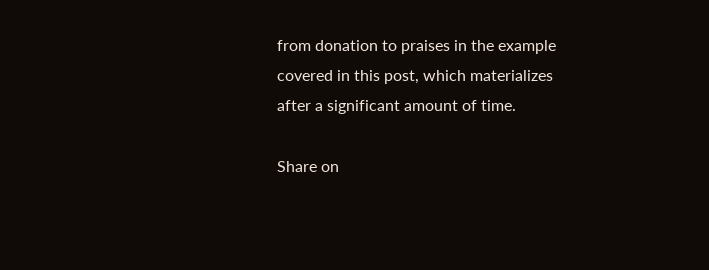from donation to praises in the example covered in this post, which materializes after a significant amount of time.

Share on